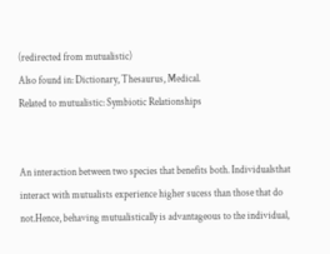(redirected from mutualistic)
Also found in: Dictionary, Thesaurus, Medical.
Related to mutualistic: Symbiotic Relationships


An interaction between two species that benefits both. Individualsthat interact with mutualists experience higher sucess than those that do not.Hence, behaving mutualistically is advantageous to the individual,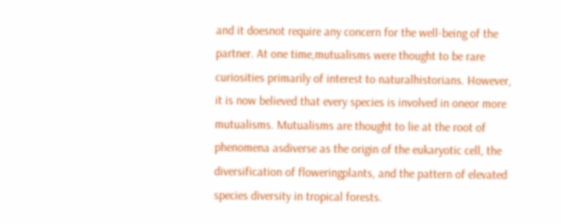and it doesnot require any concern for the well-being of the partner. At one time,mutualisms were thought to be rare curiosities primarily of interest to naturalhistorians. However, it is now believed that every species is involved in oneor more mutualisms. Mutualisms are thought to lie at the root of phenomena asdiverse as the origin of the eukaryotic cell, the diversification of floweringplants, and the pattern of elevated species diversity in tropical forests.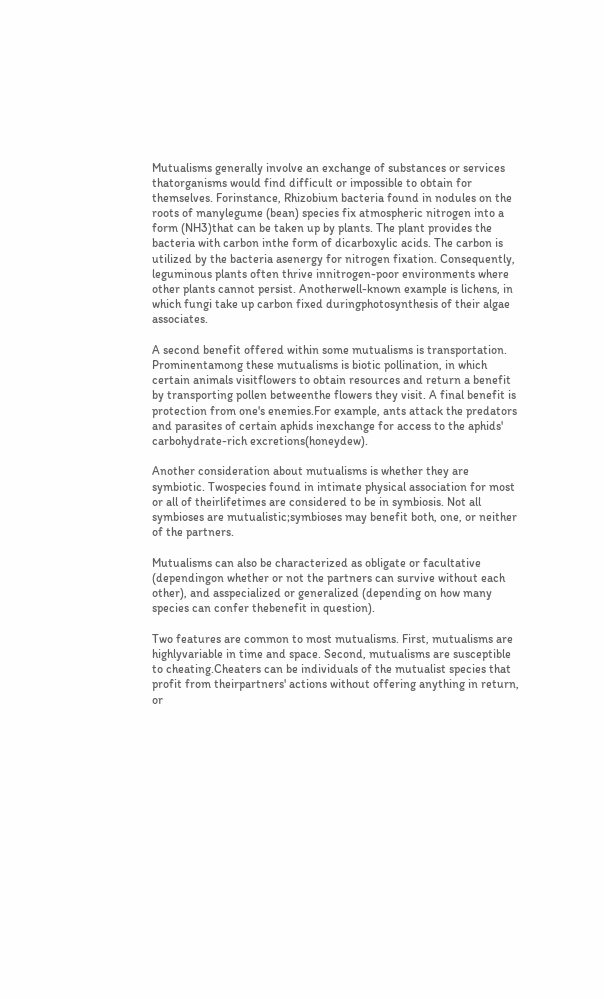Mutualisms generally involve an exchange of substances or services thatorganisms would find difficult or impossible to obtain for themselves. Forinstance, Rhizobium bacteria found in nodules on the roots of manylegume (bean) species fix atmospheric nitrogen into a form (NH3)that can be taken up by plants. The plant provides the bacteria with carbon inthe form of dicarboxylic acids. The carbon is utilized by the bacteria asenergy for nitrogen fixation. Consequently, leguminous plants often thrive innitrogen-poor environments where other plants cannot persist. Anotherwell-known example is lichens, in which fungi take up carbon fixed duringphotosynthesis of their algae associates.

A second benefit offered within some mutualisms is transportation. Prominentamong these mutualisms is biotic pollination, in which certain animals visitflowers to obtain resources and return a benefit by transporting pollen betweenthe flowers they visit. A final benefit is protection from one's enemies.For example, ants attack the predators and parasites of certain aphids inexchange for access to the aphids' carbohydrate-rich excretions(honeydew).

Another consideration about mutualisms is whether they are symbiotic. Twospecies found in intimate physical association for most or all of theirlifetimes are considered to be in symbiosis. Not all symbioses are mutualistic;symbioses may benefit both, one, or neither of the partners.

Mutualisms can also be characterized as obligate or facultative (dependingon whether or not the partners can survive without each other), and asspecialized or generalized (depending on how many species can confer thebenefit in question).

Two features are common to most mutualisms. First, mutualisms are highlyvariable in time and space. Second, mutualisms are susceptible to cheating.Cheaters can be individuals of the mutualist species that profit from theirpartners' actions without offering anything in return, or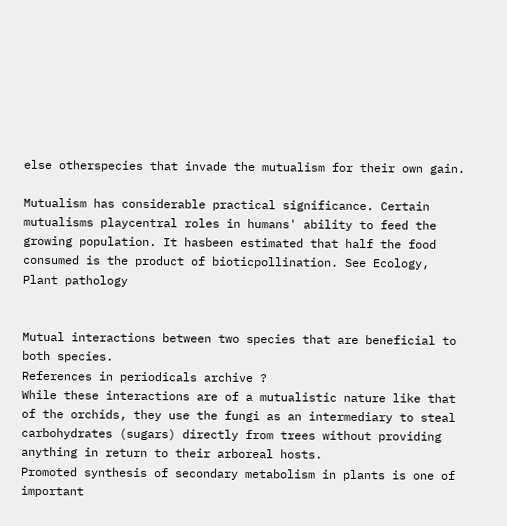else otherspecies that invade the mutualism for their own gain.

Mutualism has considerable practical significance. Certain mutualisms playcentral roles in humans' ability to feed the growing population. It hasbeen estimated that half the food consumed is the product of bioticpollination. See Ecology, Plant pathology


Mutual interactions between two species that are beneficial to both species.
References in periodicals archive ?
While these interactions are of a mutualistic nature like that of the orchids, they use the fungi as an intermediary to steal carbohydrates (sugars) directly from trees without providing anything in return to their arboreal hosts.
Promoted synthesis of secondary metabolism in plants is one of important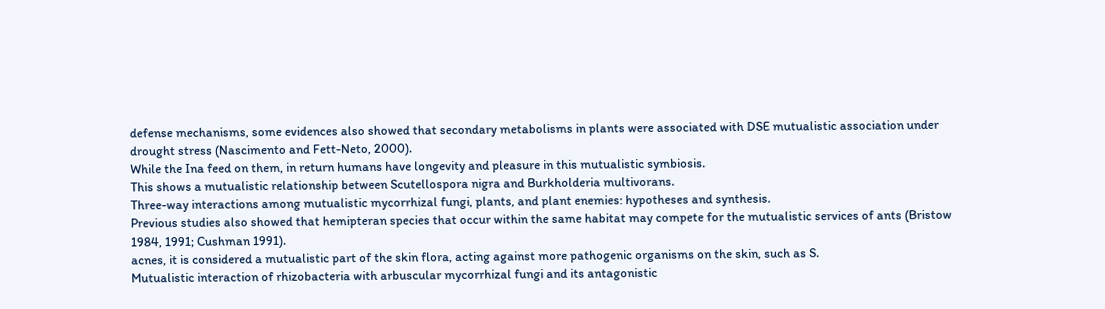defense mechanisms, some evidences also showed that secondary metabolisms in plants were associated with DSE mutualistic association under drought stress (Nascimento and Fett-Neto, 2000).
While the Ina feed on them, in return humans have longevity and pleasure in this mutualistic symbiosis.
This shows a mutualistic relationship between Scutellospora nigra and Burkholderia multivorans.
Three-way interactions among mutualistic mycorrhizal fungi, plants, and plant enemies: hypotheses and synthesis.
Previous studies also showed that hemipteran species that occur within the same habitat may compete for the mutualistic services of ants (Bristow 1984, 1991; Cushman 1991).
acnes, it is considered a mutualistic part of the skin flora, acting against more pathogenic organisms on the skin, such as S.
Mutualistic interaction of rhizobacteria with arbuscular mycorrhizal fungi and its antagonistic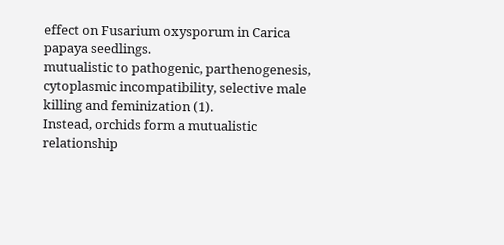effect on Fusarium oxysporum in Carica papaya seedlings.
mutualistic to pathogenic, parthenogenesis, cytoplasmic incompatibility, selective male killing and feminization (1).
Instead, orchids form a mutualistic relationship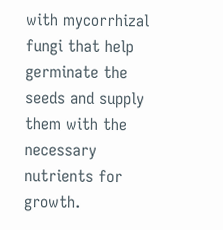with mycorrhizal fungi that help germinate the seeds and supply them with the necessary nutrients for growth.